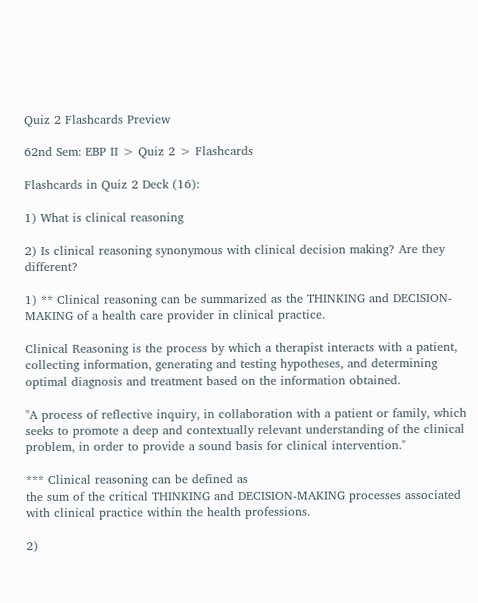Quiz 2 Flashcards Preview

62nd Sem: EBP II > Quiz 2 > Flashcards

Flashcards in Quiz 2 Deck (16):

1) What is clinical reasoning

2) Is clinical reasoning synonymous with clinical decision making? Are they different?

1) ** Clinical reasoning can be summarized as the THINKING and DECISION-MAKING of a health care provider in clinical practice.

Clinical Reasoning is the process by which a therapist interacts with a patient, collecting information, generating and testing hypotheses, and determining optimal diagnosis and treatment based on the information obtained.

"A process of reflective inquiry, in collaboration with a patient or family, which seeks to promote a deep and contextually relevant understanding of the clinical problem, in order to provide a sound basis for clinical intervention."

*** Clinical reasoning can be defined as
the sum of the critical THINKING and DECISION-MAKING processes associated with clinical practice within the health professions.

2)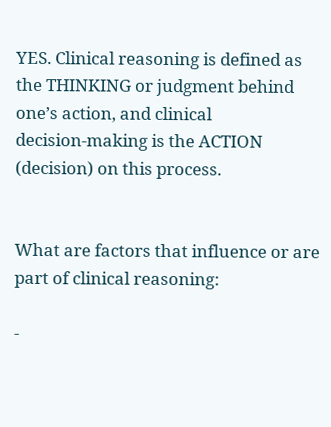YES. Clinical reasoning is defined as the THINKING or judgment behind one’s action, and clinical
decision-making is the ACTION (decision) on this process.


What are factors that influence or are part of clinical reasoning:

-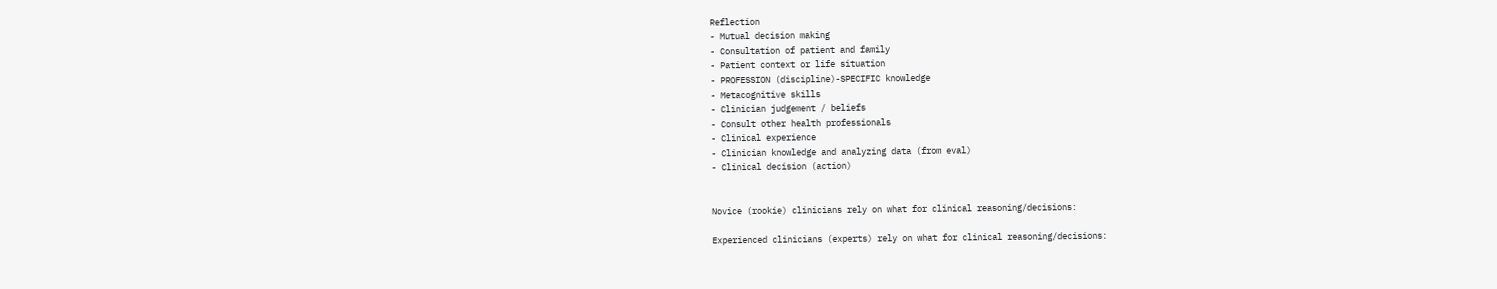Reflection
- Mutual decision making
- Consultation of patient and family
- Patient context or life situation
- PROFESSION (discipline)-SPECIFIC knowledge
- Metacognitive skills
- Clinician judgement / beliefs
- Consult other health professionals
- Clinical experience
- Clinician knowledge and analyzing data (from eval)
- Clinical decision (action)


Novice (rookie) clinicians rely on what for clinical reasoning/decisions:

Experienced clinicians (experts) rely on what for clinical reasoning/decisions: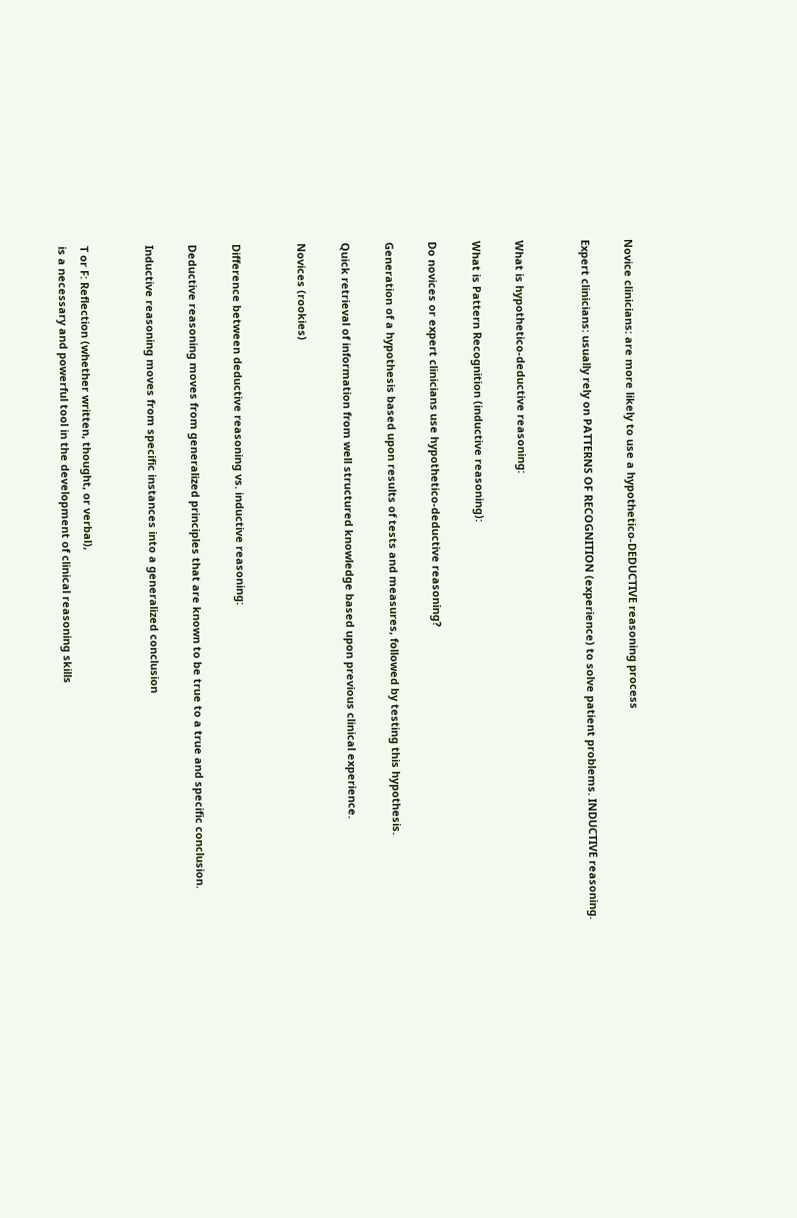Novice clinicians: are more likely to use a hypothetico-DEDUCTIVE reasoning process

Expert clinicians: usually rely on PATTERNS OF RECOGNITION (experience) to solve patient problems. INDUCTIVE reasoning.


What is hypothetico-deductive reasoning:

What is Pattern Recognition (inductive reasoning):

Do novices or expert clinicians use hypothetico-deductive reasoning?

Generation of a hypothesis based upon results of tests and measures, followed by testing this hypothesis.

Quick retrieval of information from well structured knowledge based upon previous clinical experience.

Novices (rookies)


Difference between deductive reasoning vs. inductive reasoning:

Deductive reasoning moves from generalized principles that are known to be true to a true and specific conclusion.

Inductive reasoning moves from specific instances into a generalized conclusion


T or F: Reflection (whether written, thought, or verbal),
is a necessary and powerful tool in the development of clinical reasoning skills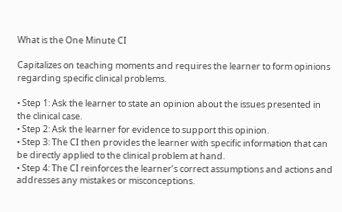What is the One Minute CI

Capitalizes on teaching moments and requires the learner to form opinions regarding specific clinical problems.

• Step 1: Ask the learner to state an opinion about the issues presented in the clinical case.
• Step 2: Ask the learner for evidence to support this opinion.
• Step 3: The CI then provides the learner with specific information that can be directly applied to the clinical problem at hand.
• Step 4: The CI reinforces the learner’s correct assumptions and actions and addresses any mistakes or misconceptions.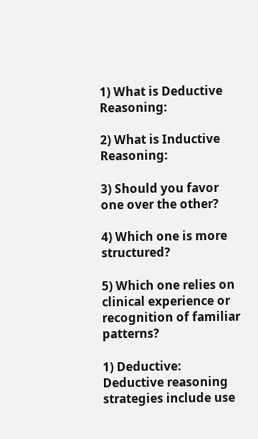1) What is Deductive Reasoning:

2) What is Inductive Reasoning:

3) Should you favor one over the other?

4) Which one is more structured?

5) Which one relies on clinical experience or recognition of familiar patterns?

1) Deductive: Deductive reasoning strategies include use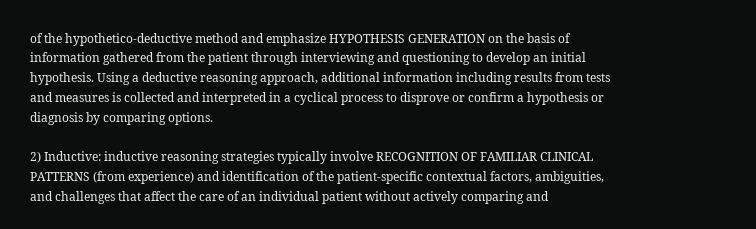of the hypothetico-deductive method and emphasize HYPOTHESIS GENERATION on the basis of information gathered from the patient through interviewing and questioning to develop an initial hypothesis. Using a deductive reasoning approach, additional information including results from tests and measures is collected and interpreted in a cyclical process to disprove or confirm a hypothesis or diagnosis by comparing options.

2) Inductive: inductive reasoning strategies typically involve RECOGNITION OF FAMILIAR CLINICAL PATTERNS (from experience) and identification of the patient-specific contextual factors, ambiguities, and challenges that affect the care of an individual patient without actively comparing and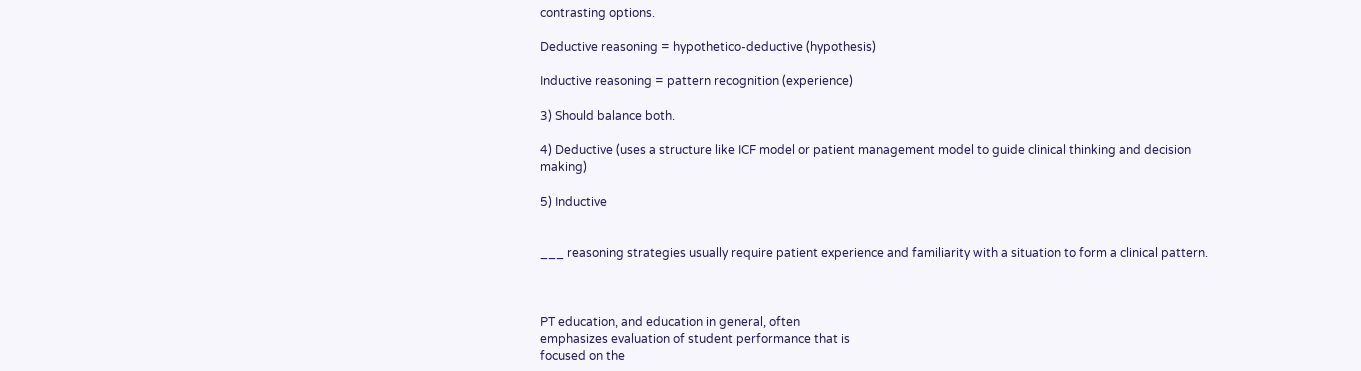contrasting options.

Deductive reasoning = hypothetico-deductive (hypothesis)

Inductive reasoning = pattern recognition (experience)

3) Should balance both.

4) Deductive (uses a structure like ICF model or patient management model to guide clinical thinking and decision making)

5) Inductive


___ reasoning strategies usually require patient experience and familiarity with a situation to form a clinical pattern.



PT education, and education in general, often
emphasizes evaluation of student performance that is
focused on the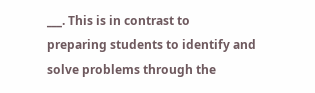___. This is in contrast to
preparing students to identify and solve problems through the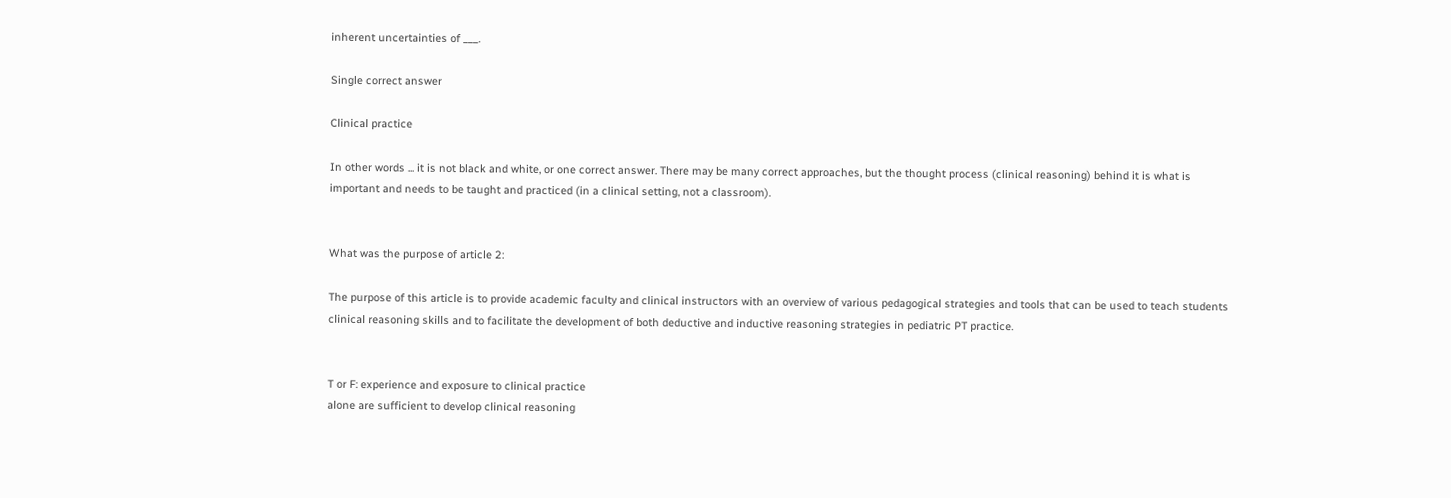inherent uncertainties of ___.

Single correct answer

Clinical practice

In other words ... it is not black and white, or one correct answer. There may be many correct approaches, but the thought process (clinical reasoning) behind it is what is important and needs to be taught and practiced (in a clinical setting, not a classroom).


What was the purpose of article 2:

The purpose of this article is to provide academic faculty and clinical instructors with an overview of various pedagogical strategies and tools that can be used to teach students clinical reasoning skills and to facilitate the development of both deductive and inductive reasoning strategies in pediatric PT practice.


T or F: experience and exposure to clinical practice
alone are sufficient to develop clinical reasoning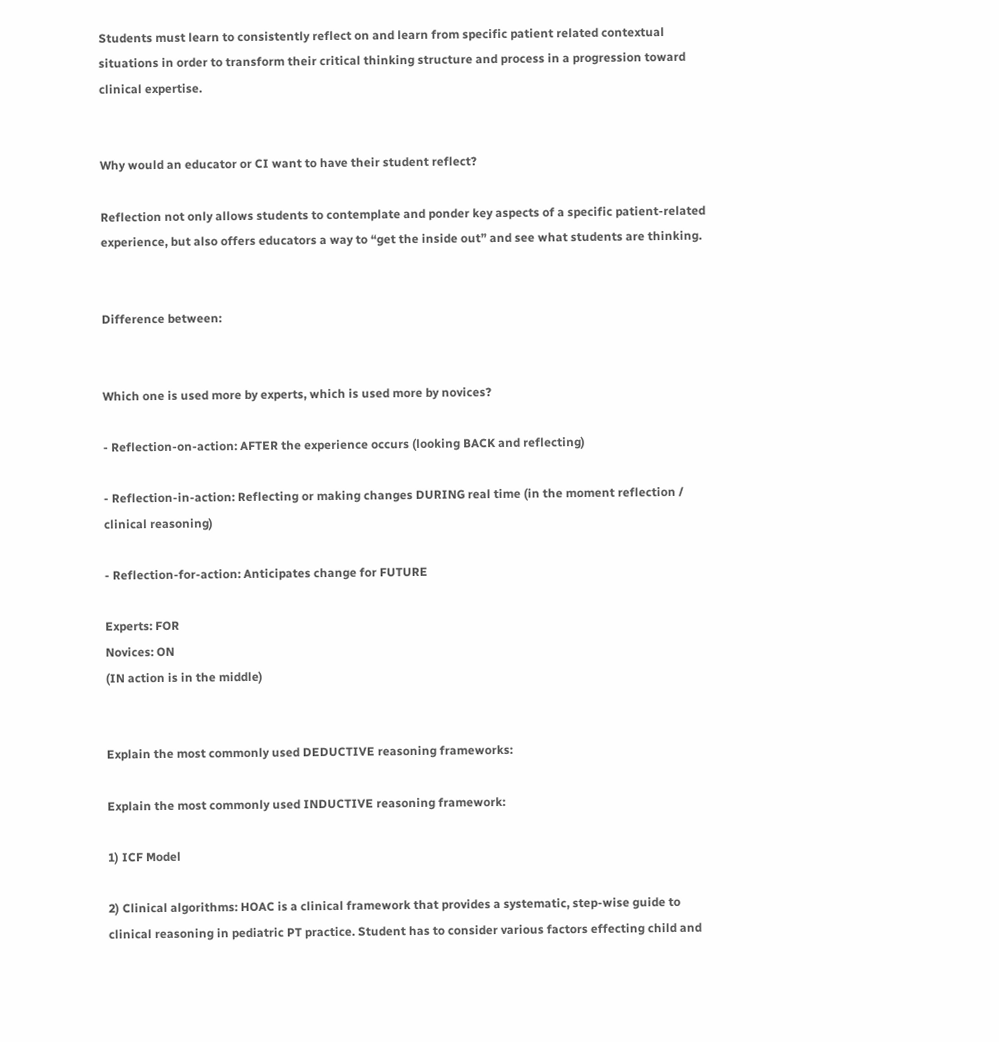Students must learn to consistently reflect on and learn from specific patient related contextual situations in order to transform their critical thinking structure and process in a progression toward clinical expertise.


Why would an educator or CI want to have their student reflect?

Reflection not only allows students to contemplate and ponder key aspects of a specific patient-related experience, but also offers educators a way to “get the inside out” and see what students are thinking.


Difference between:


Which one is used more by experts, which is used more by novices?

- Reflection-on-action: AFTER the experience occurs (looking BACK and reflecting)

- Reflection-in-action: Reflecting or making changes DURING real time (in the moment reflection / clinical reasoning)

- Reflection-for-action: Anticipates change for FUTURE

Experts: FOR
Novices: ON
(IN action is in the middle)


Explain the most commonly used DEDUCTIVE reasoning frameworks:

Explain the most commonly used INDUCTIVE reasoning framework:

1) ICF Model

2) Clinical algorithms: HOAC is a clinical framework that provides a systematic, step-wise guide to clinical reasoning in pediatric PT practice. Student has to consider various factors effecting child and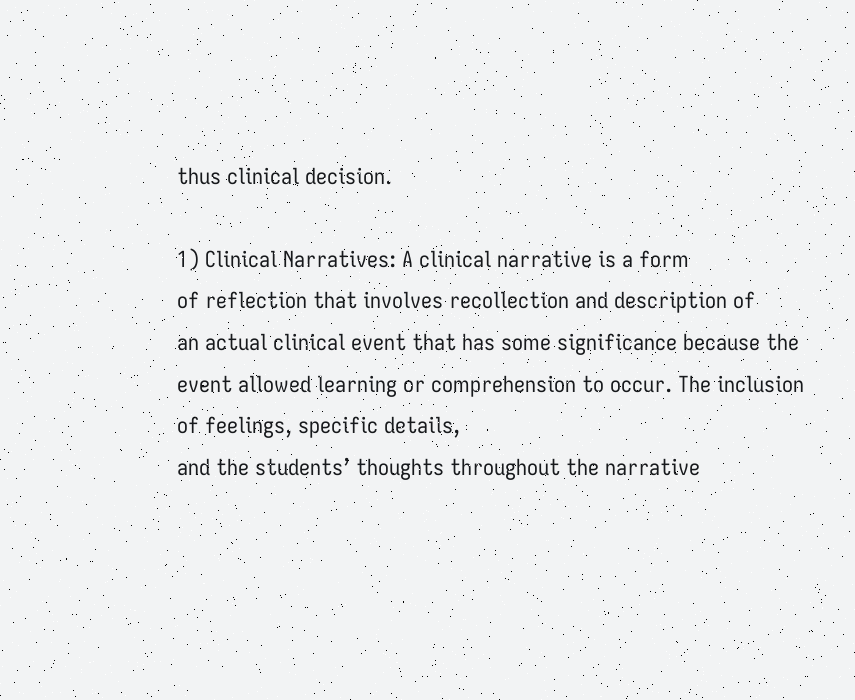thus clinical decision.

1) Clinical Narratives: A clinical narrative is a form
of reflection that involves recollection and description of
an actual clinical event that has some significance because the event allowed learning or comprehension to occur. The inclusion of feelings, specific details,
and the students’ thoughts throughout the narrative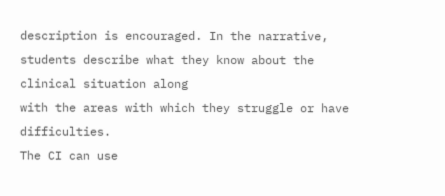description is encouraged. In the narrative, students describe what they know about the clinical situation along
with the areas with which they struggle or have difficulties.
The CI can use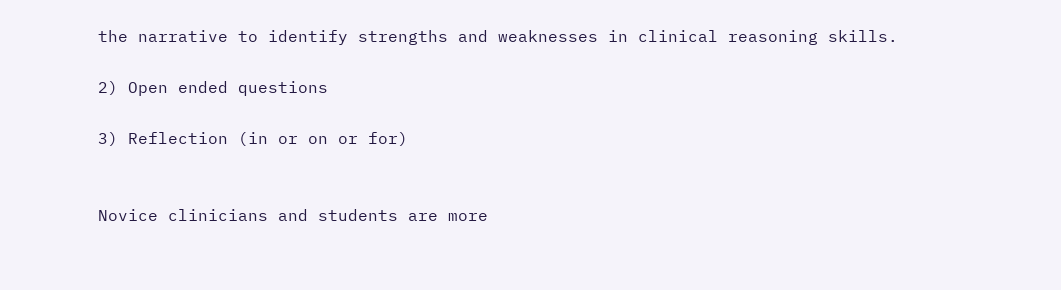the narrative to identify strengths and weaknesses in clinical reasoning skills.

2) Open ended questions

3) Reflection (in or on or for)


Novice clinicians and students are more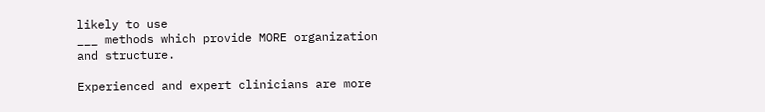likely to use
___ methods which provide MORE organization and structure.

Experienced and expert clinicians are more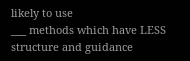likely to use
___ methods which have LESS structure and guidance